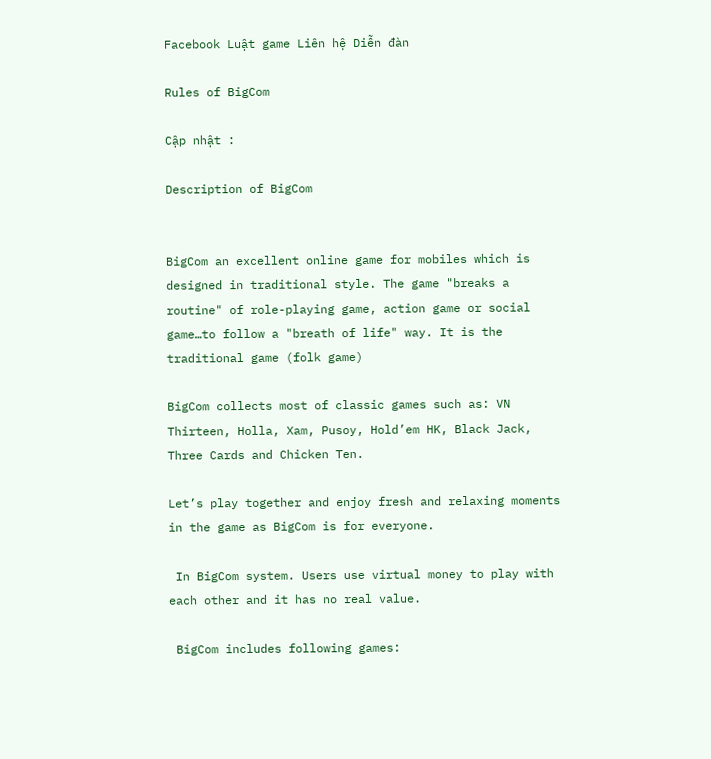Facebook Luật game Liên hệ Diễn đàn

Rules of BigCom

Cập nhật :

Description of BigCom


BigCom an excellent online game for mobiles which is designed in traditional style. The game "breaks a routine" of role-playing game, action game or social game…to follow a "breath of life" way. It is the traditional game (folk game)

BigCom collects most of classic games such as: VN Thirteen, Holla, Xam, Pusoy, Hold’em HK, Black Jack, Three Cards and Chicken Ten.

Let’s play together and enjoy fresh and relaxing moments in the game as BigCom is for everyone.

 In BigCom system. Users use virtual money to play with each other and it has no real value.

 BigCom includes following games: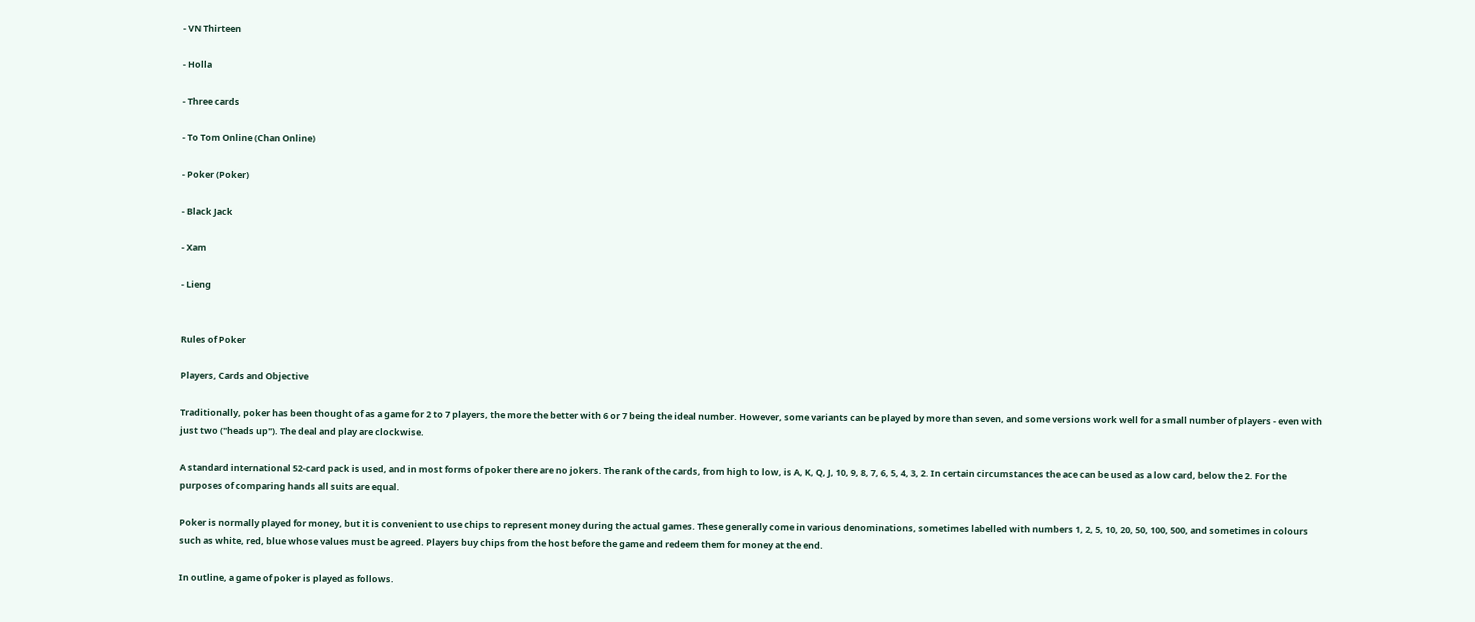- VN Thirteen

- Holla

- Three cards

- To Tom Online (Chan Online)

- Poker (Poker)

- Black Jack

- Xam

- Lieng


Rules of Poker

Players, Cards and Objective

Traditionally, poker has been thought of as a game for 2 to 7 players, the more the better with 6 or 7 being the ideal number. However, some variants can be played by more than seven, and some versions work well for a small number of players - even with just two ("heads up"). The deal and play are clockwise.

A standard international 52-card pack is used, and in most forms of poker there are no jokers. The rank of the cards, from high to low, is A, K, Q, J, 10, 9, 8, 7, 6, 5, 4, 3, 2. In certain circumstances the ace can be used as a low card, below the 2. For the purposes of comparing hands all suits are equal.

Poker is normally played for money, but it is convenient to use chips to represent money during the actual games. These generally come in various denominations, sometimes labelled with numbers 1, 2, 5, 10, 20, 50, 100, 500, and sometimes in colours such as white, red, blue whose values must be agreed. Players buy chips from the host before the game and redeem them for money at the end.

In outline, a game of poker is played as follows.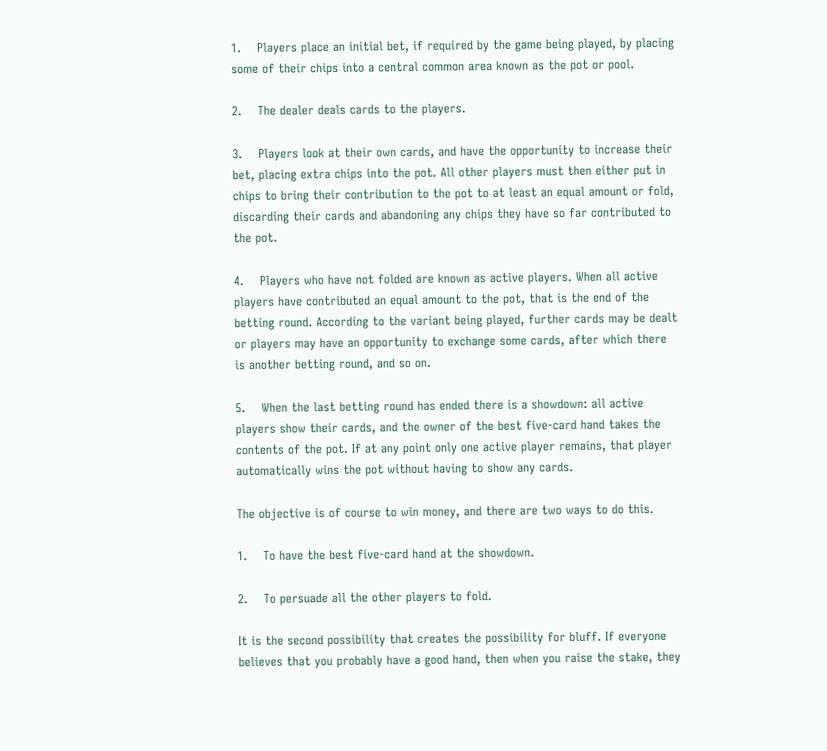1.    Players place an initial bet, if required by the game being played, by placing some of their chips into a central common area known as the pot or pool.

2.    The dealer deals cards to the players.

3.    Players look at their own cards, and have the opportunity to increase their bet, placing extra chips into the pot. All other players must then either put in chips to bring their contribution to the pot to at least an equal amount or fold, discarding their cards and abandoning any chips they have so far contributed to the pot.

4.    Players who have not folded are known as active players. When all active players have contributed an equal amount to the pot, that is the end of the betting round. According to the variant being played, further cards may be dealt or players may have an opportunity to exchange some cards, after which there is another betting round, and so on.

5.    When the last betting round has ended there is a showdown: all active players show their cards, and the owner of the best five-card hand takes the contents of the pot. If at any point only one active player remains, that player automatically wins the pot without having to show any cards.

The objective is of course to win money, and there are two ways to do this.

1.    To have the best five-card hand at the showdown.

2.    To persuade all the other players to fold.

It is the second possibility that creates the possibility for bluff. If everyone believes that you probably have a good hand, then when you raise the stake, they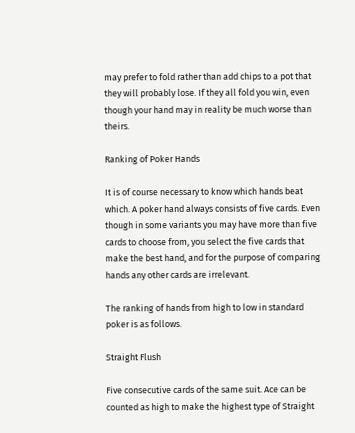may prefer to fold rather than add chips to a pot that they will probably lose. If they all fold you win, even though your hand may in reality be much worse than theirs.

Ranking of Poker Hands

It is of course necessary to know which hands beat which. A poker hand always consists of five cards. Even though in some variants you may have more than five cards to choose from, you select the five cards that make the best hand, and for the purpose of comparing hands any other cards are irrelevant.

The ranking of hands from high to low in standard poker is as follows.

Straight Flush

Five consecutive cards of the same suit. Ace can be counted as high to make the highest type of Straight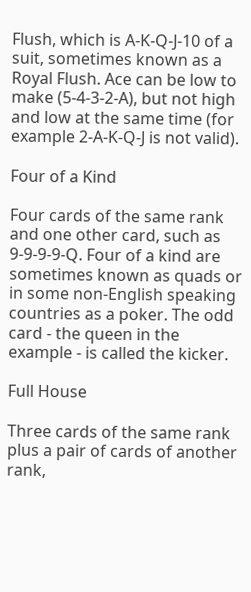Flush, which is A-K-Q-J-10 of a suit, sometimes known as a Royal Flush. Ace can be low to make (5-4-3-2-A), but not high and low at the same time (for example 2-A-K-Q-J is not valid).

Four of a Kind

Four cards of the same rank and one other card, such as 9-9-9-9-Q. Four of a kind are sometimes known as quads or in some non-English speaking countries as a poker. The odd card - the queen in the example - is called the kicker.

Full House

Three cards of the same rank plus a pair of cards of another rank,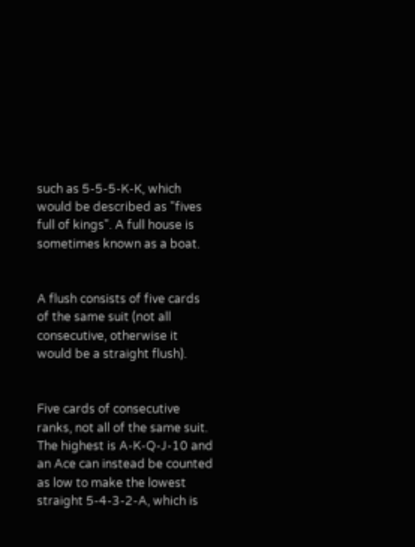such as 5-5-5-K-K, which would be described as "fives full of kings". A full house is sometimes known as a boat.


A flush consists of five cards of the same suit (not all consecutive, otherwise it would be a straight flush).


Five cards of consecutive ranks, not all of the same suit. The highest is A-K-Q-J-10 and an Ace can instead be counted as low to make the lowest straight 5-4-3-2-A, which is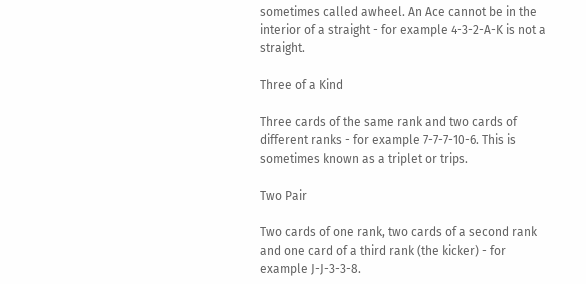sometimes called awheel. An Ace cannot be in the interior of a straight - for example 4-3-2-A-K is not a straight.

Three of a Kind

Three cards of the same rank and two cards of different ranks - for example 7-7-7-10-6. This is sometimes known as a triplet or trips.

Two Pair

Two cards of one rank, two cards of a second rank and one card of a third rank (the kicker) - for example J-J-3-3-8.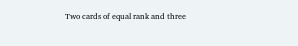Two cards of equal rank and three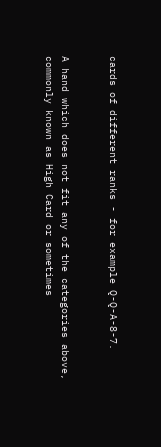cards of different ranks - for example Q-Q-A-8-7.


A hand which does not fit any of the categories above, commonly known as High Card or sometimes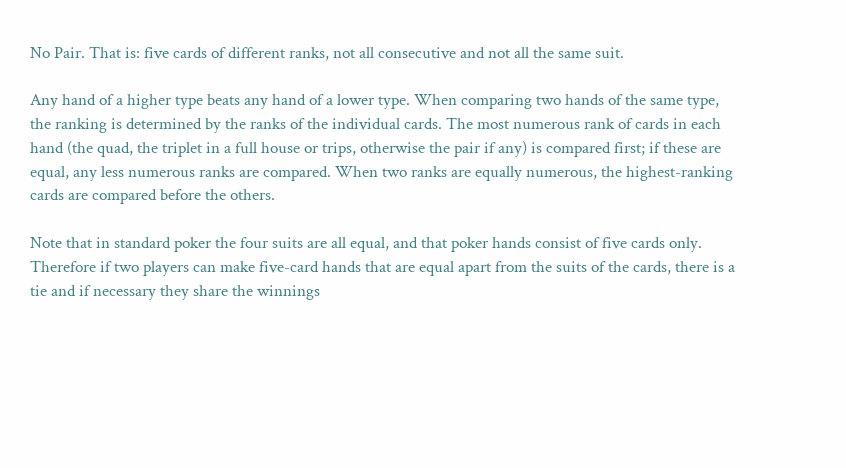No Pair. That is: five cards of different ranks, not all consecutive and not all the same suit.

Any hand of a higher type beats any hand of a lower type. When comparing two hands of the same type, the ranking is determined by the ranks of the individual cards. The most numerous rank of cards in each hand (the quad, the triplet in a full house or trips, otherwise the pair if any) is compared first; if these are equal, any less numerous ranks are compared. When two ranks are equally numerous, the highest-ranking cards are compared before the others.

Note that in standard poker the four suits are all equal, and that poker hands consist of five cards only. Therefore if two players can make five-card hands that are equal apart from the suits of the cards, there is a tie and if necessary they share the winnings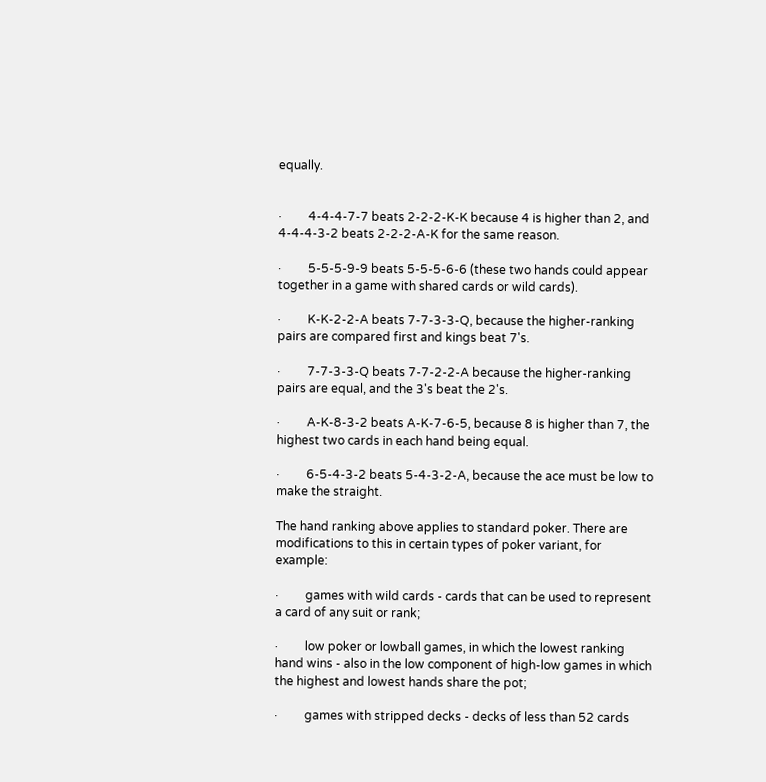equally.


·         4-4-4-7-7 beats 2-2-2-K-K because 4 is higher than 2, and 4-4-4-3-2 beats 2-2-2-A-K for the same reason.

·         5-5-5-9-9 beats 5-5-5-6-6 (these two hands could appear together in a game with shared cards or wild cards).

·         K-K-2-2-A beats 7-7-3-3-Q, because the higher-ranking pairs are compared first and kings beat 7's.

·         7-7-3-3-Q beats 7-7-2-2-A because the higher-ranking pairs are equal, and the 3's beat the 2's.

·         A-K-8-3-2 beats A-K-7-6-5, because 8 is higher than 7, the highest two cards in each hand being equal.

·         6-5-4-3-2 beats 5-4-3-2-A, because the ace must be low to make the straight.

The hand ranking above applies to standard poker. There are modifications to this in certain types of poker variant, for example:

·         games with wild cards - cards that can be used to represent a card of any suit or rank;

·         low poker or lowball games, in which the lowest ranking hand wins - also in the low component of high-low games in which the highest and lowest hands share the pot;

·         games with stripped decks - decks of less than 52 cards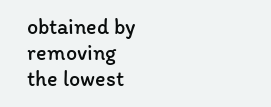obtained by removing the lowest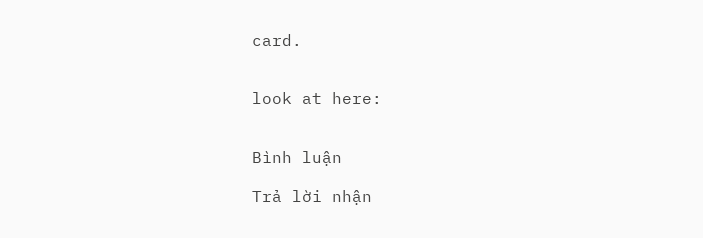card.


look at here:


Bình luận

Trả lời nhận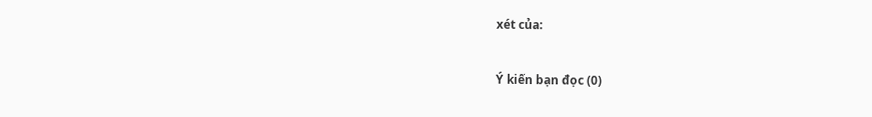xét của:

Ý kiến bạn đọc (0)